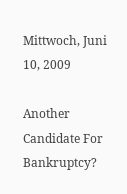Mittwoch, Juni 10, 2009

Another Candidate For Bankruptcy?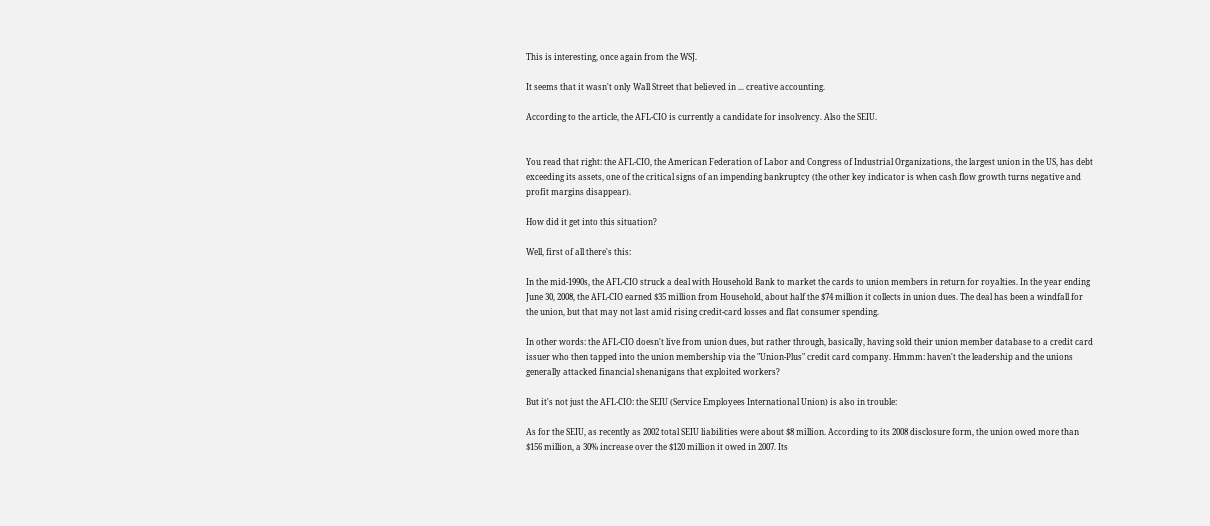This is interesting, once again from the WSJ.

It seems that it wasn't only Wall Street that believed in ... creative accounting.

According to the article, the AFL-CIO is currently a candidate for insolvency. Also the SEIU.


You read that right: the AFL-CIO, the American Federation of Labor and Congress of Industrial Organizations, the largest union in the US, has debt exceeding its assets, one of the critical signs of an impending bankruptcy (the other key indicator is when cash flow growth turns negative and profit margins disappear).

How did it get into this situation?

Well, first of all there's this:

In the mid-1990s, the AFL-CIO struck a deal with Household Bank to market the cards to union members in return for royalties. In the year ending June 30, 2008, the AFL-CIO earned $35 million from Household, about half the $74 million it collects in union dues. The deal has been a windfall for the union, but that may not last amid rising credit-card losses and flat consumer spending.

In other words: the AFL-CIO doesn't live from union dues, but rather through, basically, having sold their union member database to a credit card issuer who then tapped into the union membership via the "Union-Plus" credit card company. Hmmm: haven't the leadership and the unions generally attacked financial shenanigans that exploited workers?

But it's not just the AFL-CIO: the SEIU (Service Employees International Union) is also in trouble:

As for the SEIU, as recently as 2002 total SEIU liabilities were about $8 million. According to its 2008 disclosure form, the union owed more than $156 million, a 30% increase over the $120 million it owed in 2007. Its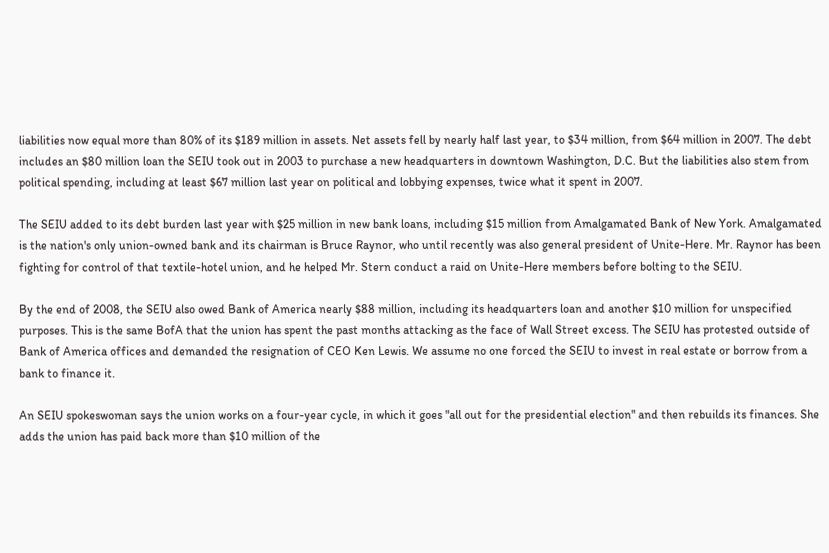liabilities now equal more than 80% of its $189 million in assets. Net assets fell by nearly half last year, to $34 million, from $64 million in 2007. The debt includes an $80 million loan the SEIU took out in 2003 to purchase a new headquarters in downtown Washington, D.C. But the liabilities also stem from political spending, including at least $67 million last year on political and lobbying expenses, twice what it spent in 2007.

The SEIU added to its debt burden last year with $25 million in new bank loans, including $15 million from Amalgamated Bank of New York. Amalgamated is the nation's only union-owned bank and its chairman is Bruce Raynor, who until recently was also general president of Unite-Here. Mr. Raynor has been fighting for control of that textile-hotel union, and he helped Mr. Stern conduct a raid on Unite-Here members before bolting to the SEIU.

By the end of 2008, the SEIU also owed Bank of America nearly $88 million, including its headquarters loan and another $10 million for unspecified purposes. This is the same BofA that the union has spent the past months attacking as the face of Wall Street excess. The SEIU has protested outside of Bank of America offices and demanded the resignation of CEO Ken Lewis. We assume no one forced the SEIU to invest in real estate or borrow from a bank to finance it.

An SEIU spokeswoman says the union works on a four-year cycle, in which it goes "all out for the presidential election" and then rebuilds its finances. She adds the union has paid back more than $10 million of the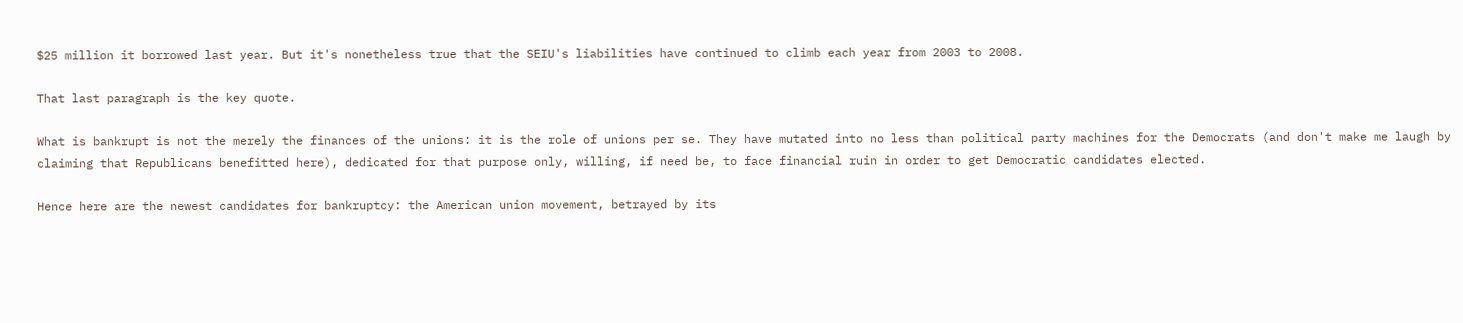$25 million it borrowed last year. But it's nonetheless true that the SEIU's liabilities have continued to climb each year from 2003 to 2008.

That last paragraph is the key quote.

What is bankrupt is not the merely the finances of the unions: it is the role of unions per se. They have mutated into no less than political party machines for the Democrats (and don't make me laugh by claiming that Republicans benefitted here), dedicated for that purpose only, willing, if need be, to face financial ruin in order to get Democratic candidates elected.

Hence here are the newest candidates for bankruptcy: the American union movement, betrayed by its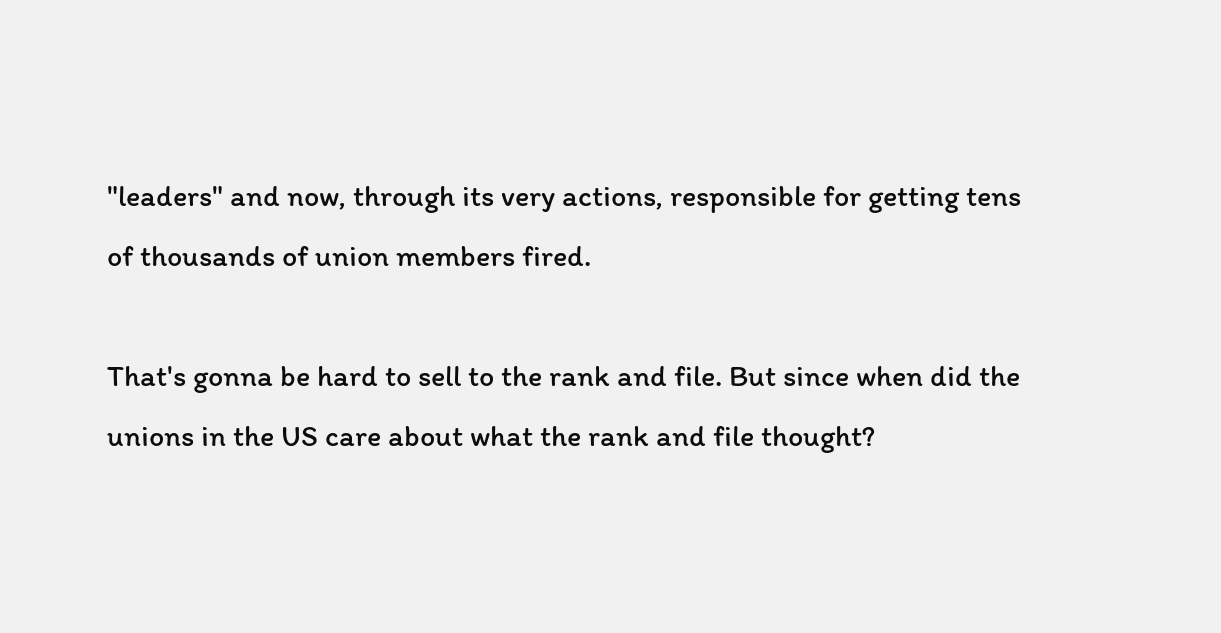"leaders" and now, through its very actions, responsible for getting tens of thousands of union members fired.

That's gonna be hard to sell to the rank and file. But since when did the unions in the US care about what the rank and file thought?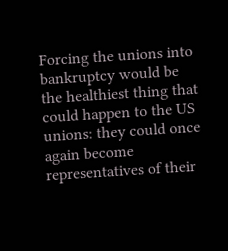Forcing the unions into bankruptcy would be the healthiest thing that could happen to the US unions: they could once again become representatives of their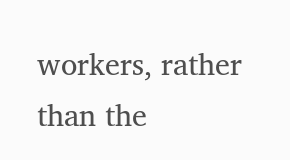workers, rather than the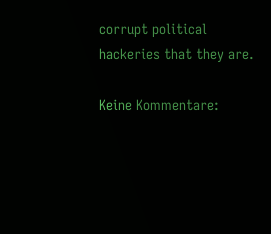corrupt political hackeries that they are.

Keine Kommentare: